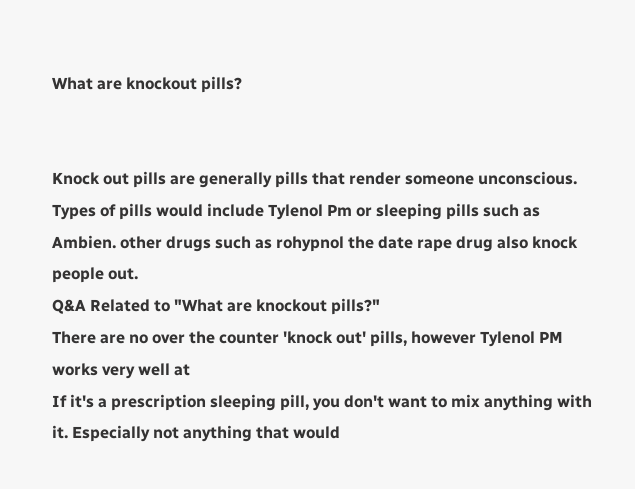What are knockout pills?


Knock out pills are generally pills that render someone unconscious. Types of pills would include Tylenol Pm or sleeping pills such as Ambien. other drugs such as rohypnol the date rape drug also knock people out.
Q&A Related to "What are knockout pills?"
There are no over the counter 'knock out' pills, however Tylenol PM works very well at
If it's a prescription sleeping pill, you don't want to mix anything with it. Especially not anything that would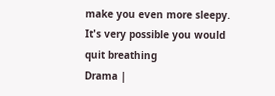make you even more sleepy. It's very possible you would quit breathing
Drama |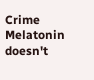Crime
Melatonin doesn't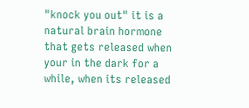"knock you out" it is a natural brain hormone that gets released when your in the dark for a while, when its released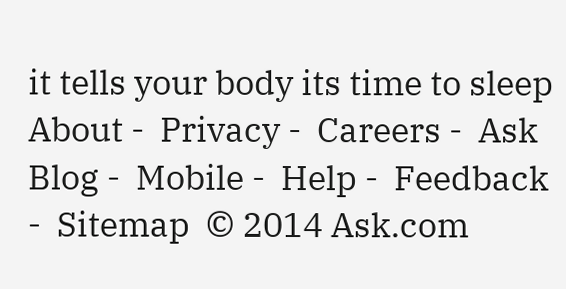it tells your body its time to sleep
About -  Privacy -  Careers -  Ask Blog -  Mobile -  Help -  Feedback  -  Sitemap  © 2014 Ask.com